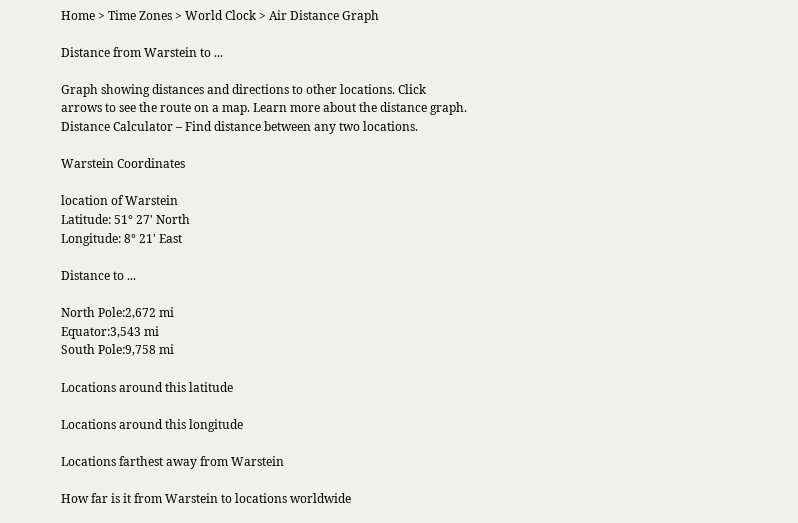Home > Time Zones > World Clock > Air Distance Graph

Distance from Warstein to ...

Graph showing distances and directions to other locations. Click arrows to see the route on a map. Learn more about the distance graph.
Distance Calculator – Find distance between any two locations.

Warstein Coordinates

location of Warstein
Latitude: 51° 27' North
Longitude: 8° 21' East

Distance to ...

North Pole:2,672 mi
Equator:3,543 mi
South Pole:9,758 mi

Locations around this latitude

Locations around this longitude

Locations farthest away from Warstein

How far is it from Warstein to locations worldwide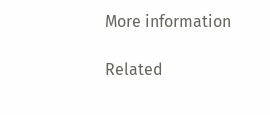More information

Related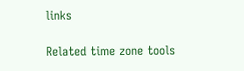links

Related time zone tools